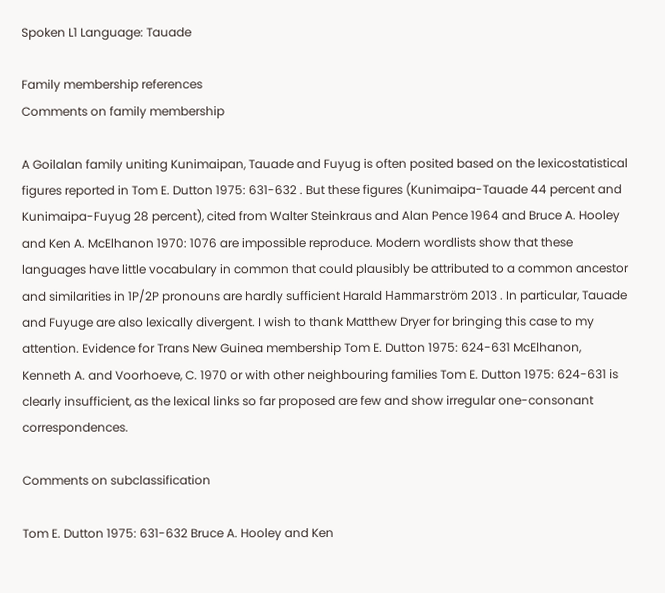Spoken L1 Language: Tauade

Family membership references
Comments on family membership

A Goilalan family uniting Kunimaipan, Tauade and Fuyug is often posited based on the lexicostatistical figures reported in Tom E. Dutton 1975: 631-632 . But these figures (Kunimaipa-Tauade 44 percent and Kunimaipa-Fuyug 28 percent), cited from Walter Steinkraus and Alan Pence 1964 and Bruce A. Hooley and Ken A. McElhanon 1970: 1076 are impossible reproduce. Modern wordlists show that these languages have little vocabulary in common that could plausibly be attributed to a common ancestor and similarities in 1P/2P pronouns are hardly sufficient Harald Hammarström 2013 . In particular, Tauade and Fuyuge are also lexically divergent. I wish to thank Matthew Dryer for bringing this case to my attention. Evidence for Trans New Guinea membership Tom E. Dutton 1975: 624-631 McElhanon, Kenneth A. and Voorhoeve, C. 1970 or with other neighbouring families Tom E. Dutton 1975: 624-631 is clearly insufficient, as the lexical links so far proposed are few and show irregular one-consonant correspondences.

Comments on subclassification

Tom E. Dutton 1975: 631-632 Bruce A. Hooley and Ken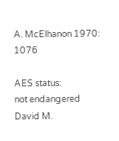A. McElhanon 1970: 1076

AES status:
not endangered
David M.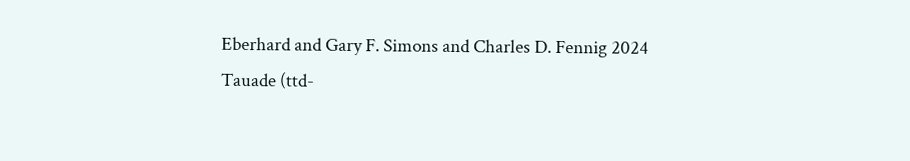Eberhard and Gary F. Simons and Charles D. Fennig 2024
Tauade (ttd-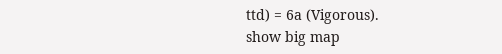ttd) = 6a (Vigorous).
show big map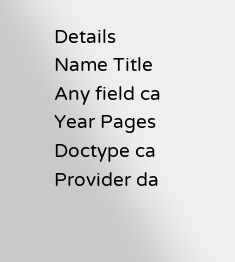Details Name Title Any field ca Year Pages Doctype ca Provider da